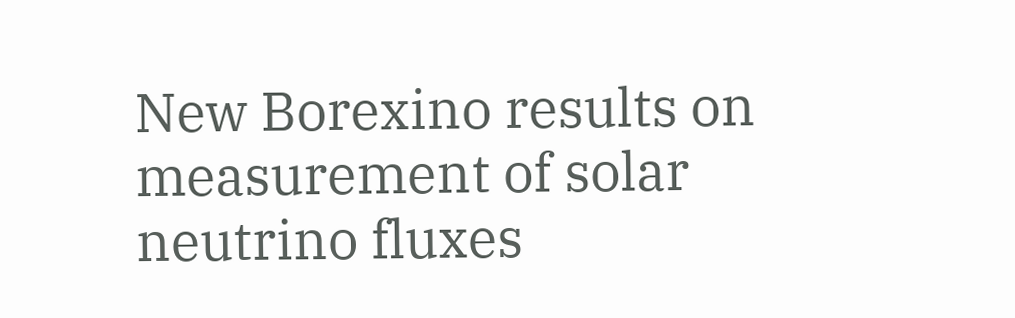New Borexino results on measurement of solar neutrino fluxes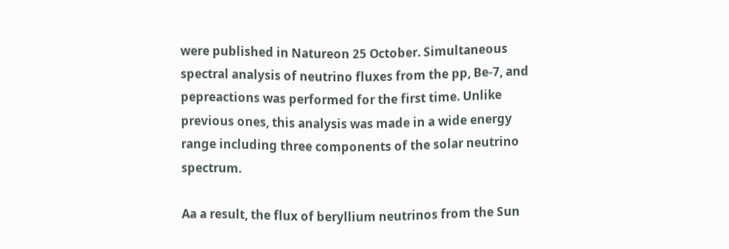were published in Natureon 25 October. Simultaneous spectral analysis of neutrino fluxes from the pp, Be-7, and pepreactions was performed for the first time. Unlike previous ones, this analysis was made in a wide energy range including three components of the solar neutrino spectrum.

Aa a result, the flux of beryllium neutrinos from the Sun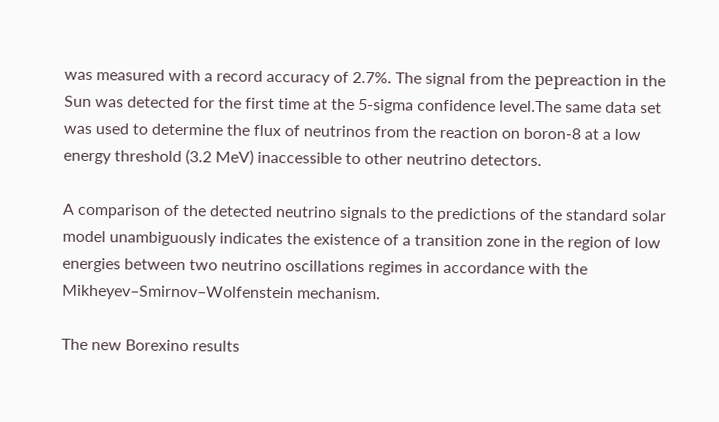was measured with a record accuracy of 2.7%. The signal from the рерreaction in the Sun was detected for the first time at the 5-sigma confidence level.The same data set was used to determine the flux of neutrinos from the reaction on boron-8 at a low energy threshold (3.2 MeV) inaccessible to other neutrino detectors.

A comparison of the detected neutrino signals to the predictions of the standard solar model unambiguously indicates the existence of a transition zone in the region of low energies between two neutrino oscillations regimes in accordance with the Mikheyev–Smirnov–Wolfenstein mechanism.

The new Borexino results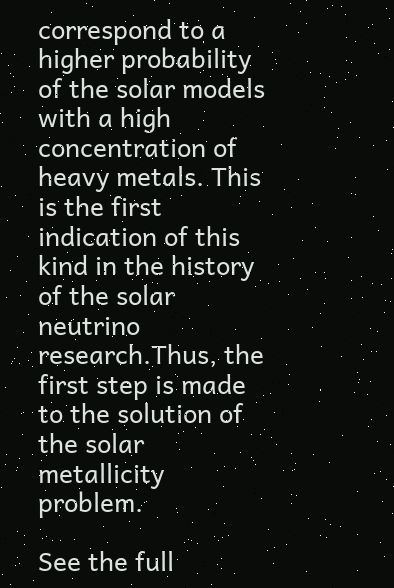correspond to a higher probability of the solar models with a high concentration of heavy metals. This is the first indication of this kind in the history of the solar neutrino research.Thus, the first step is made to the solution of the solar metallicity problem.

See the full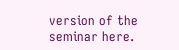version of the seminar here.